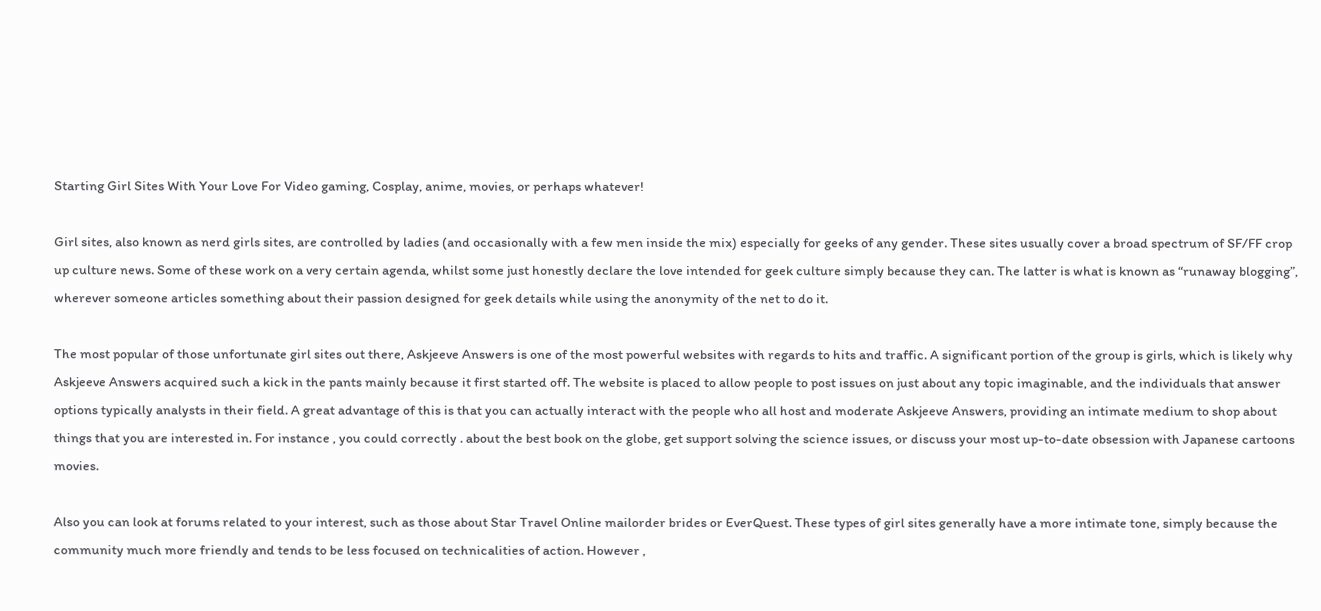Starting Girl Sites With Your Love For Video gaming, Cosplay, anime, movies, or perhaps whatever!

Girl sites, also known as nerd girls sites, are controlled by ladies (and occasionally with a few men inside the mix) especially for geeks of any gender. These sites usually cover a broad spectrum of SF/FF crop up culture news. Some of these work on a very certain agenda, whilst some just honestly declare the love intended for geek culture simply because they can. The latter is what is known as “runaway blogging”, wherever someone articles something about their passion designed for geek details while using the anonymity of the net to do it.

The most popular of those unfortunate girl sites out there, Askjeeve Answers is one of the most powerful websites with regards to hits and traffic. A significant portion of the group is girls, which is likely why Askjeeve Answers acquired such a kick in the pants mainly because it first started off. The website is placed to allow people to post issues on just about any topic imaginable, and the individuals that answer options typically analysts in their field. A great advantage of this is that you can actually interact with the people who all host and moderate Askjeeve Answers, providing an intimate medium to shop about things that you are interested in. For instance , you could correctly . about the best book on the globe, get support solving the science issues, or discuss your most up-to-date obsession with Japanese cartoons movies.

Also you can look at forums related to your interest, such as those about Star Travel Online mailorder brides or EverQuest. These types of girl sites generally have a more intimate tone, simply because the community much more friendly and tends to be less focused on technicalities of action. However ,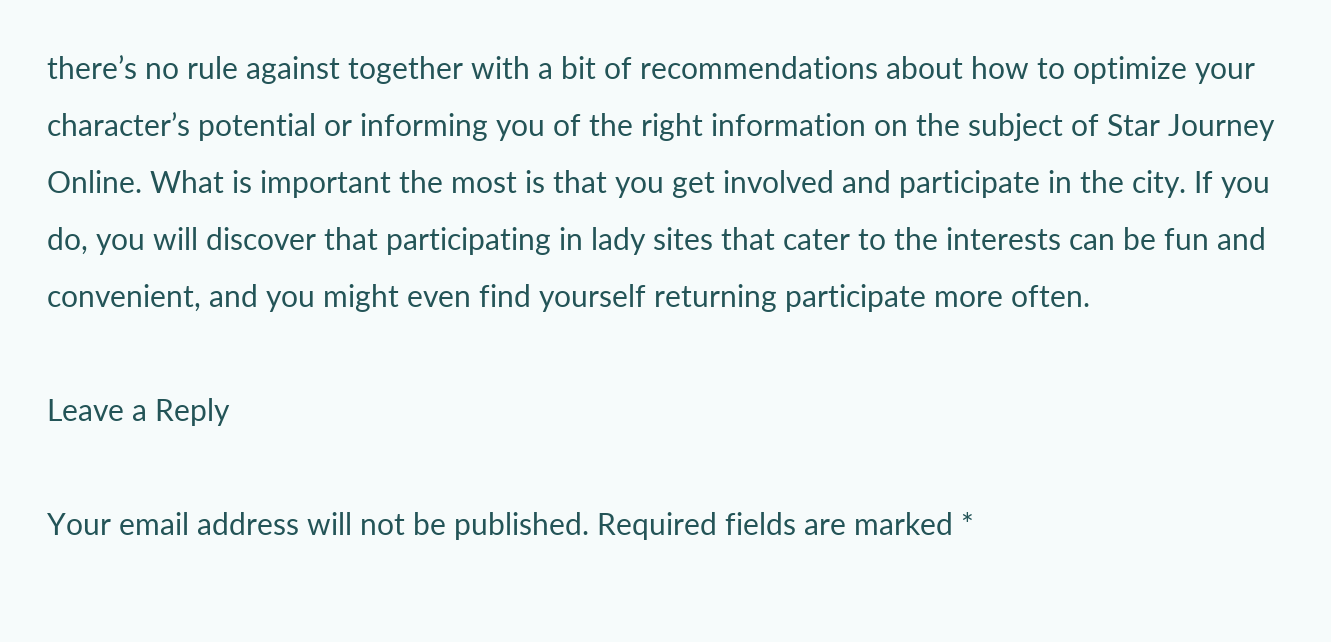there’s no rule against together with a bit of recommendations about how to optimize your character’s potential or informing you of the right information on the subject of Star Journey Online. What is important the most is that you get involved and participate in the city. If you do, you will discover that participating in lady sites that cater to the interests can be fun and convenient, and you might even find yourself returning participate more often.

Leave a Reply

Your email address will not be published. Required fields are marked *